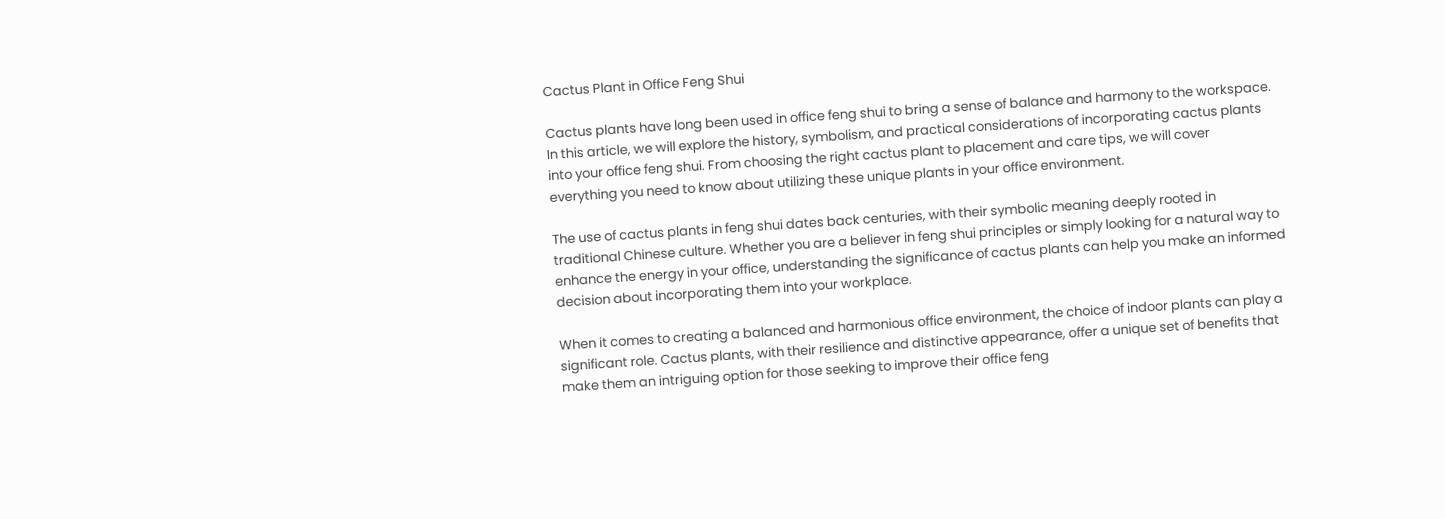Cactus Plant in Office Feng Shui

Cactus plants have long been used in office feng shui to bring a sense of balance and harmony to the workspace. In this article, we will explore the history, symbolism, and practical considerations of incorporating cactus plants into your office feng shui. From choosing the right cactus plant to placement and care tips, we will cover everything you need to know about utilizing these unique plants in your office environment.

The use of cactus plants in feng shui dates back centuries, with their symbolic meaning deeply rooted in traditional Chinese culture. Whether you are a believer in feng shui principles or simply looking for a natural way to enhance the energy in your office, understanding the significance of cactus plants can help you make an informed decision about incorporating them into your workplace.

When it comes to creating a balanced and harmonious office environment, the choice of indoor plants can play a significant role. Cactus plants, with their resilience and distinctive appearance, offer a unique set of benefits that make them an intriguing option for those seeking to improve their office feng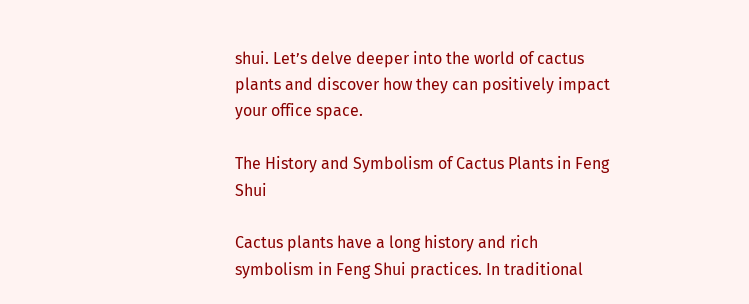shui. Let’s delve deeper into the world of cactus plants and discover how they can positively impact your office space.

The History and Symbolism of Cactus Plants in Feng Shui

Cactus plants have a long history and rich symbolism in Feng Shui practices. In traditional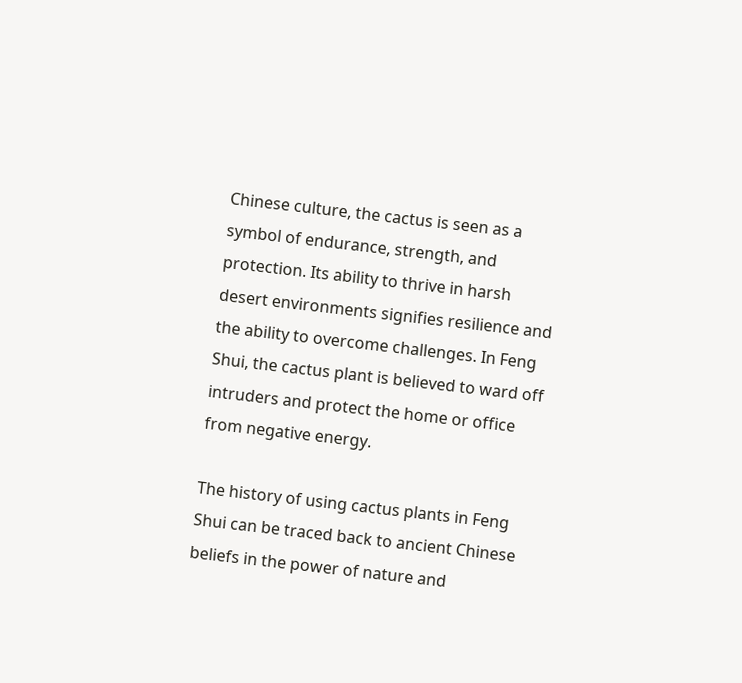Chinese culture, the cactus is seen as a symbol of endurance, strength, and protection. Its ability to thrive in harsh desert environments signifies resilience and the ability to overcome challenges. In Feng Shui, the cactus plant is believed to ward off intruders and protect the home or office from negative energy.

The history of using cactus plants in Feng Shui can be traced back to ancient Chinese beliefs in the power of nature and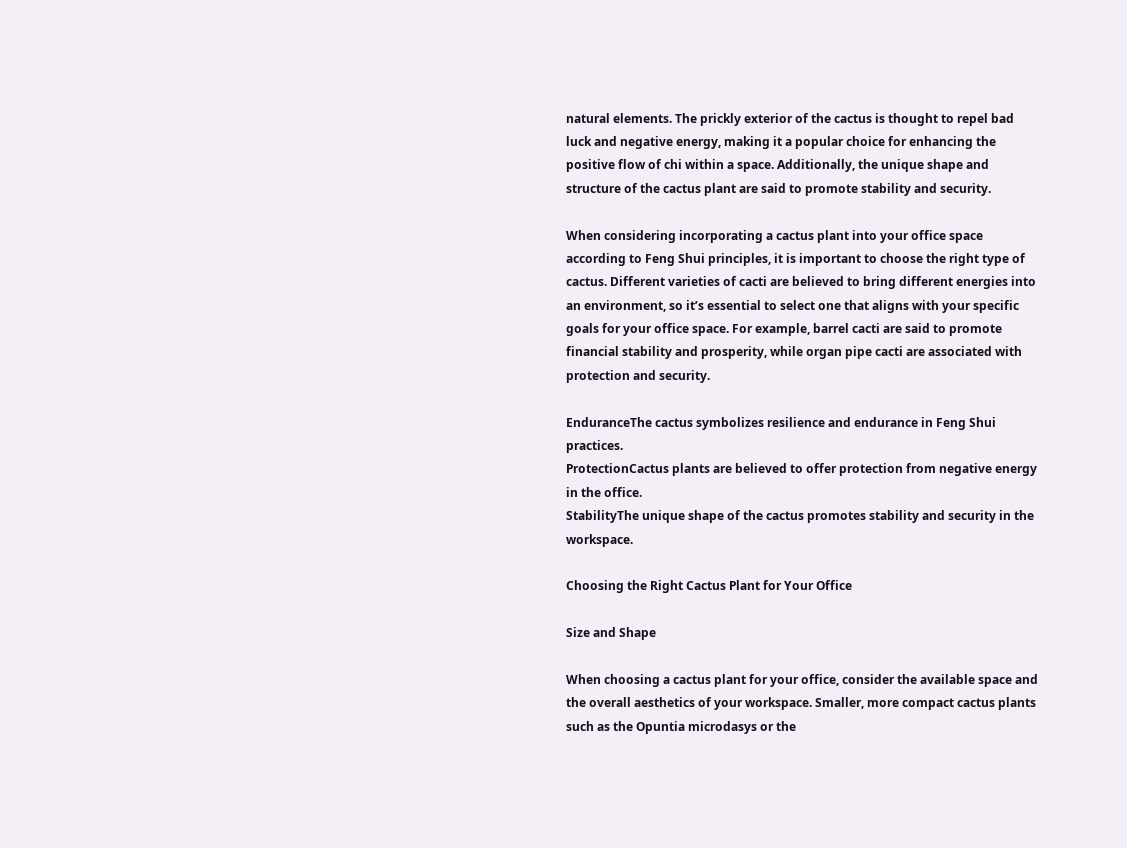natural elements. The prickly exterior of the cactus is thought to repel bad luck and negative energy, making it a popular choice for enhancing the positive flow of chi within a space. Additionally, the unique shape and structure of the cactus plant are said to promote stability and security.

When considering incorporating a cactus plant into your office space according to Feng Shui principles, it is important to choose the right type of cactus. Different varieties of cacti are believed to bring different energies into an environment, so it’s essential to select one that aligns with your specific goals for your office space. For example, barrel cacti are said to promote financial stability and prosperity, while organ pipe cacti are associated with protection and security.

EnduranceThe cactus symbolizes resilience and endurance in Feng Shui practices.
ProtectionCactus plants are believed to offer protection from negative energy in the office.
StabilityThe unique shape of the cactus promotes stability and security in the workspace.

Choosing the Right Cactus Plant for Your Office

Size and Shape

When choosing a cactus plant for your office, consider the available space and the overall aesthetics of your workspace. Smaller, more compact cactus plants such as the Opuntia microdasys or the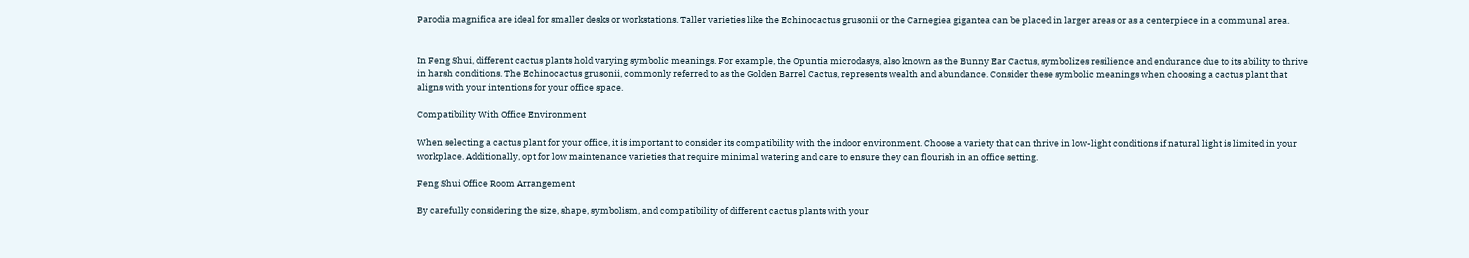Parodia magnifica are ideal for smaller desks or workstations. Taller varieties like the Echinocactus grusonii or the Carnegiea gigantea can be placed in larger areas or as a centerpiece in a communal area.


In Feng Shui, different cactus plants hold varying symbolic meanings. For example, the Opuntia microdasys, also known as the Bunny Ear Cactus, symbolizes resilience and endurance due to its ability to thrive in harsh conditions. The Echinocactus grusonii, commonly referred to as the Golden Barrel Cactus, represents wealth and abundance. Consider these symbolic meanings when choosing a cactus plant that aligns with your intentions for your office space.

Compatibility With Office Environment

When selecting a cactus plant for your office, it is important to consider its compatibility with the indoor environment. Choose a variety that can thrive in low-light conditions if natural light is limited in your workplace. Additionally, opt for low maintenance varieties that require minimal watering and care to ensure they can flourish in an office setting.

Feng Shui Office Room Arrangement

By carefully considering the size, shape, symbolism, and compatibility of different cactus plants with your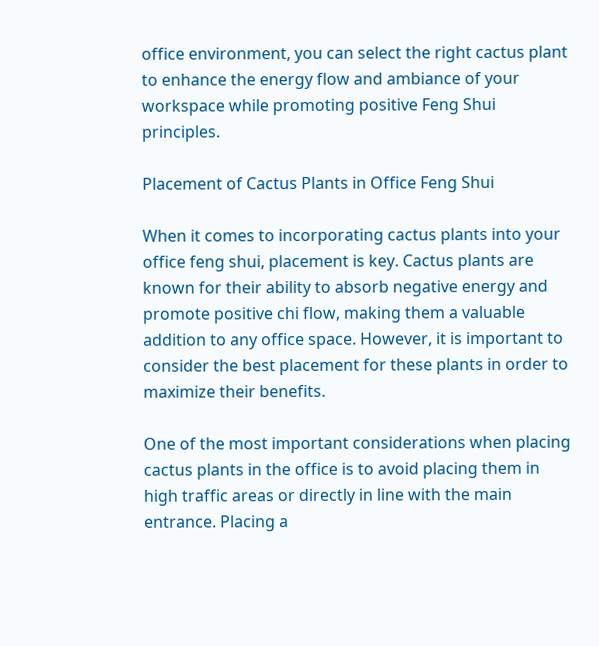office environment, you can select the right cactus plant to enhance the energy flow and ambiance of your workspace while promoting positive Feng Shui principles.

Placement of Cactus Plants in Office Feng Shui

When it comes to incorporating cactus plants into your office feng shui, placement is key. Cactus plants are known for their ability to absorb negative energy and promote positive chi flow, making them a valuable addition to any office space. However, it is important to consider the best placement for these plants in order to maximize their benefits.

One of the most important considerations when placing cactus plants in the office is to avoid placing them in high traffic areas or directly in line with the main entrance. Placing a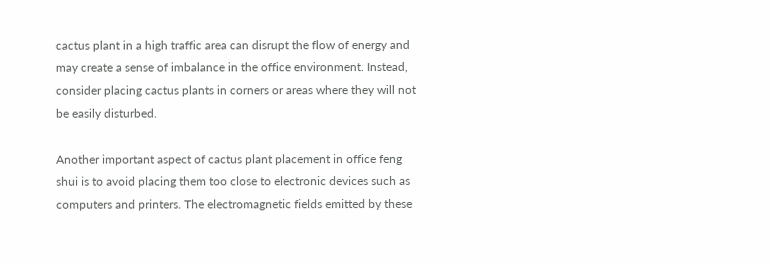cactus plant in a high traffic area can disrupt the flow of energy and may create a sense of imbalance in the office environment. Instead, consider placing cactus plants in corners or areas where they will not be easily disturbed.

Another important aspect of cactus plant placement in office feng shui is to avoid placing them too close to electronic devices such as computers and printers. The electromagnetic fields emitted by these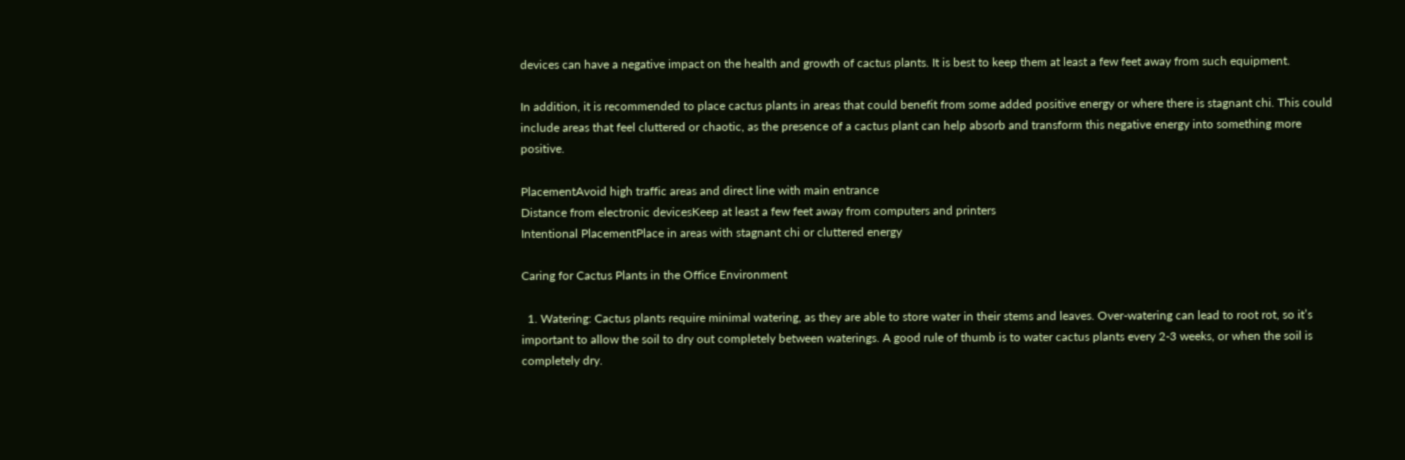devices can have a negative impact on the health and growth of cactus plants. It is best to keep them at least a few feet away from such equipment.

In addition, it is recommended to place cactus plants in areas that could benefit from some added positive energy or where there is stagnant chi. This could include areas that feel cluttered or chaotic, as the presence of a cactus plant can help absorb and transform this negative energy into something more positive.

PlacementAvoid high traffic areas and direct line with main entrance
Distance from electronic devicesKeep at least a few feet away from computers and printers
Intentional PlacementPlace in areas with stagnant chi or cluttered energy

Caring for Cactus Plants in the Office Environment

  1. Watering: Cactus plants require minimal watering, as they are able to store water in their stems and leaves. Over-watering can lead to root rot, so it’s important to allow the soil to dry out completely between waterings. A good rule of thumb is to water cactus plants every 2-3 weeks, or when the soil is completely dry.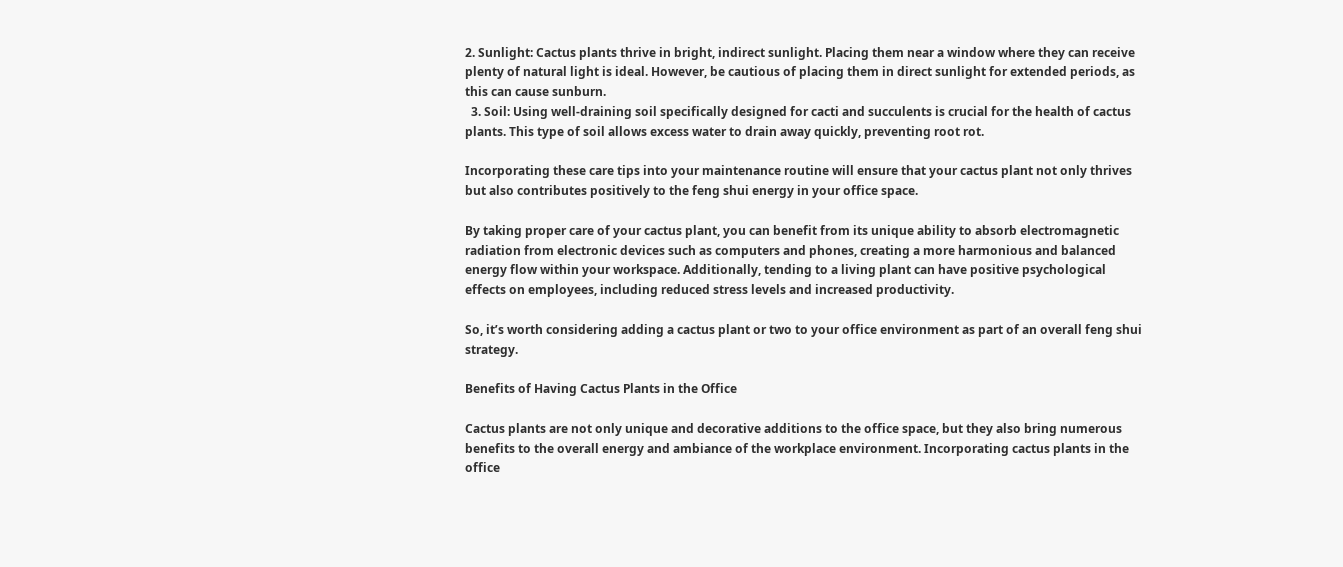2. Sunlight: Cactus plants thrive in bright, indirect sunlight. Placing them near a window where they can receive plenty of natural light is ideal. However, be cautious of placing them in direct sunlight for extended periods, as this can cause sunburn.
  3. Soil: Using well-draining soil specifically designed for cacti and succulents is crucial for the health of cactus plants. This type of soil allows excess water to drain away quickly, preventing root rot.

Incorporating these care tips into your maintenance routine will ensure that your cactus plant not only thrives but also contributes positively to the feng shui energy in your office space.

By taking proper care of your cactus plant, you can benefit from its unique ability to absorb electromagnetic radiation from electronic devices such as computers and phones, creating a more harmonious and balanced energy flow within your workspace. Additionally, tending to a living plant can have positive psychological effects on employees, including reduced stress levels and increased productivity.

So, it’s worth considering adding a cactus plant or two to your office environment as part of an overall feng shui strategy.

Benefits of Having Cactus Plants in the Office

Cactus plants are not only unique and decorative additions to the office space, but they also bring numerous benefits to the overall energy and ambiance of the workplace environment. Incorporating cactus plants in the office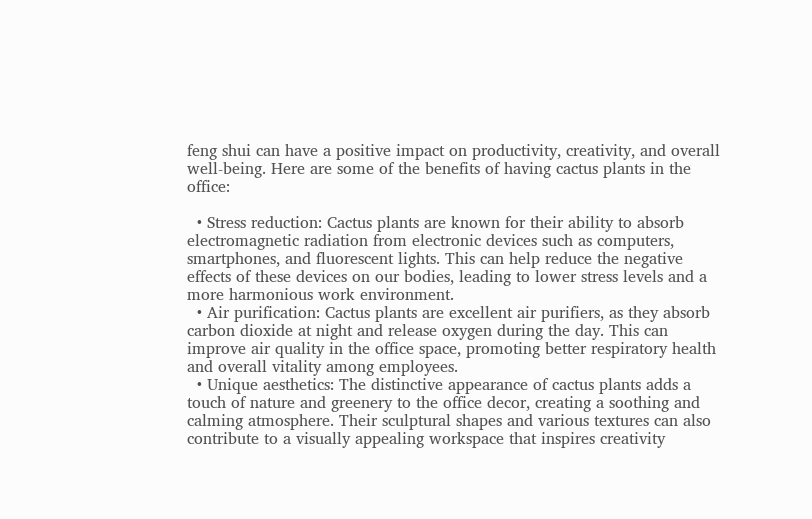feng shui can have a positive impact on productivity, creativity, and overall well-being. Here are some of the benefits of having cactus plants in the office:

  • Stress reduction: Cactus plants are known for their ability to absorb electromagnetic radiation from electronic devices such as computers, smartphones, and fluorescent lights. This can help reduce the negative effects of these devices on our bodies, leading to lower stress levels and a more harmonious work environment.
  • Air purification: Cactus plants are excellent air purifiers, as they absorb carbon dioxide at night and release oxygen during the day. This can improve air quality in the office space, promoting better respiratory health and overall vitality among employees.
  • Unique aesthetics: The distinctive appearance of cactus plants adds a touch of nature and greenery to the office decor, creating a soothing and calming atmosphere. Their sculptural shapes and various textures can also contribute to a visually appealing workspace that inspires creativity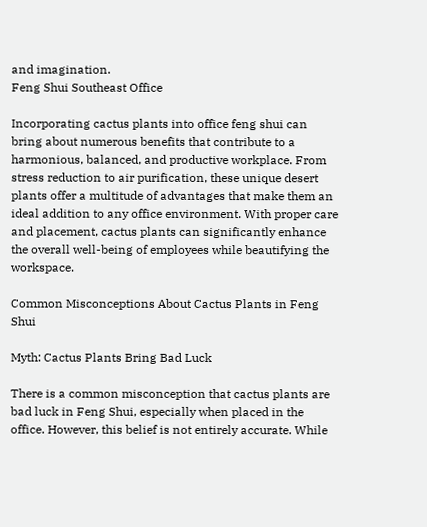and imagination.
Feng Shui Southeast Office

Incorporating cactus plants into office feng shui can bring about numerous benefits that contribute to a harmonious, balanced, and productive workplace. From stress reduction to air purification, these unique desert plants offer a multitude of advantages that make them an ideal addition to any office environment. With proper care and placement, cactus plants can significantly enhance the overall well-being of employees while beautifying the workspace.

Common Misconceptions About Cactus Plants in Feng Shui

Myth: Cactus Plants Bring Bad Luck

There is a common misconception that cactus plants are bad luck in Feng Shui, especially when placed in the office. However, this belief is not entirely accurate. While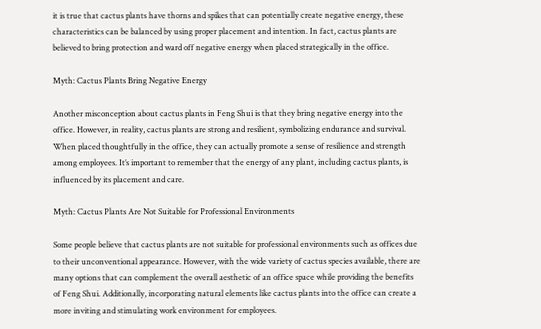it is true that cactus plants have thorns and spikes that can potentially create negative energy, these characteristics can be balanced by using proper placement and intention. In fact, cactus plants are believed to bring protection and ward off negative energy when placed strategically in the office.

Myth: Cactus Plants Bring Negative Energy

Another misconception about cactus plants in Feng Shui is that they bring negative energy into the office. However, in reality, cactus plants are strong and resilient, symbolizing endurance and survival. When placed thoughtfully in the office, they can actually promote a sense of resilience and strength among employees. It’s important to remember that the energy of any plant, including cactus plants, is influenced by its placement and care.

Myth: Cactus Plants Are Not Suitable for Professional Environments

Some people believe that cactus plants are not suitable for professional environments such as offices due to their unconventional appearance. However, with the wide variety of cactus species available, there are many options that can complement the overall aesthetic of an office space while providing the benefits of Feng Shui. Additionally, incorporating natural elements like cactus plants into the office can create a more inviting and stimulating work environment for employees.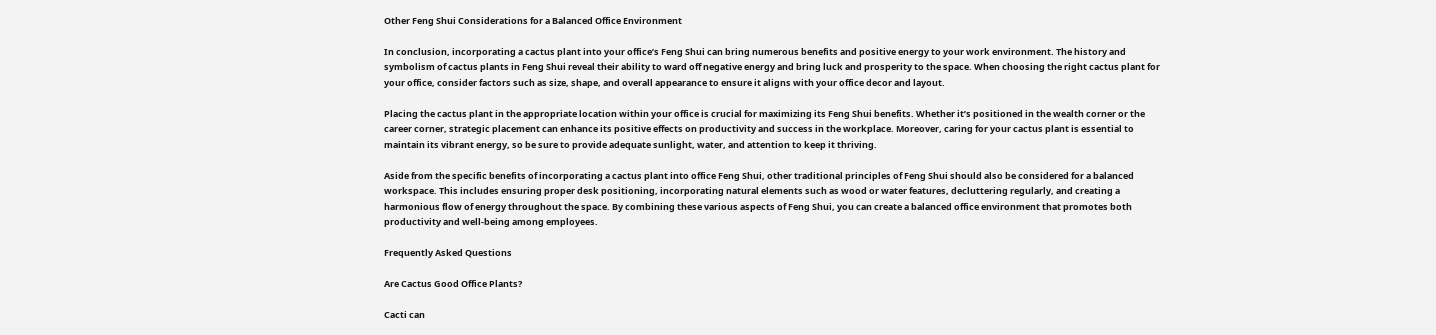Other Feng Shui Considerations for a Balanced Office Environment

In conclusion, incorporating a cactus plant into your office’s Feng Shui can bring numerous benefits and positive energy to your work environment. The history and symbolism of cactus plants in Feng Shui reveal their ability to ward off negative energy and bring luck and prosperity to the space. When choosing the right cactus plant for your office, consider factors such as size, shape, and overall appearance to ensure it aligns with your office decor and layout.

Placing the cactus plant in the appropriate location within your office is crucial for maximizing its Feng Shui benefits. Whether it’s positioned in the wealth corner or the career corner, strategic placement can enhance its positive effects on productivity and success in the workplace. Moreover, caring for your cactus plant is essential to maintain its vibrant energy, so be sure to provide adequate sunlight, water, and attention to keep it thriving.

Aside from the specific benefits of incorporating a cactus plant into office Feng Shui, other traditional principles of Feng Shui should also be considered for a balanced workspace. This includes ensuring proper desk positioning, incorporating natural elements such as wood or water features, decluttering regularly, and creating a harmonious flow of energy throughout the space. By combining these various aspects of Feng Shui, you can create a balanced office environment that promotes both productivity and well-being among employees.

Frequently Asked Questions

Are Cactus Good Office Plants?

Cacti can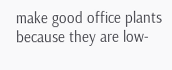make good office plants because they are low-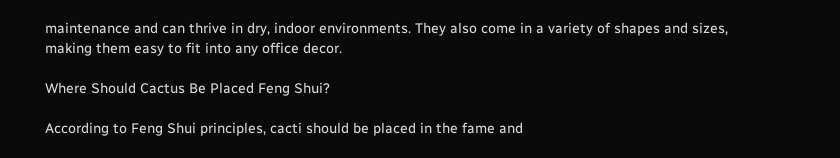maintenance and can thrive in dry, indoor environments. They also come in a variety of shapes and sizes, making them easy to fit into any office decor.

Where Should Cactus Be Placed Feng Shui?

According to Feng Shui principles, cacti should be placed in the fame and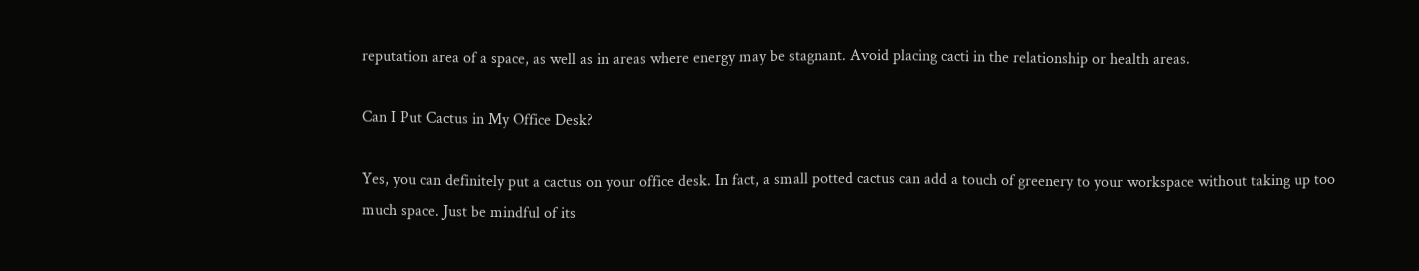reputation area of a space, as well as in areas where energy may be stagnant. Avoid placing cacti in the relationship or health areas.

Can I Put Cactus in My Office Desk?

Yes, you can definitely put a cactus on your office desk. In fact, a small potted cactus can add a touch of greenery to your workspace without taking up too much space. Just be mindful of its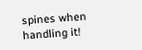spines when handling it!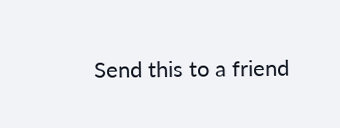Send this to a friend